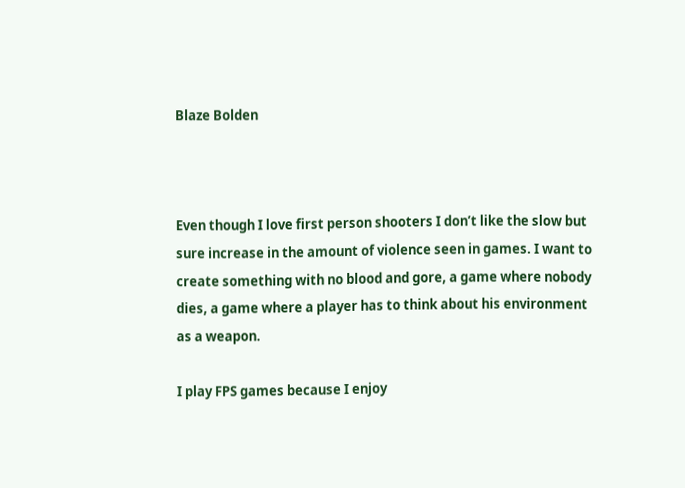Blaze Bolden



Even though I love first person shooters I don’t like the slow but sure increase in the amount of violence seen in games. I want to create something with no blood and gore, a game where nobody dies, a game where a player has to think about his environment as a weapon.

I play FPS games because I enjoy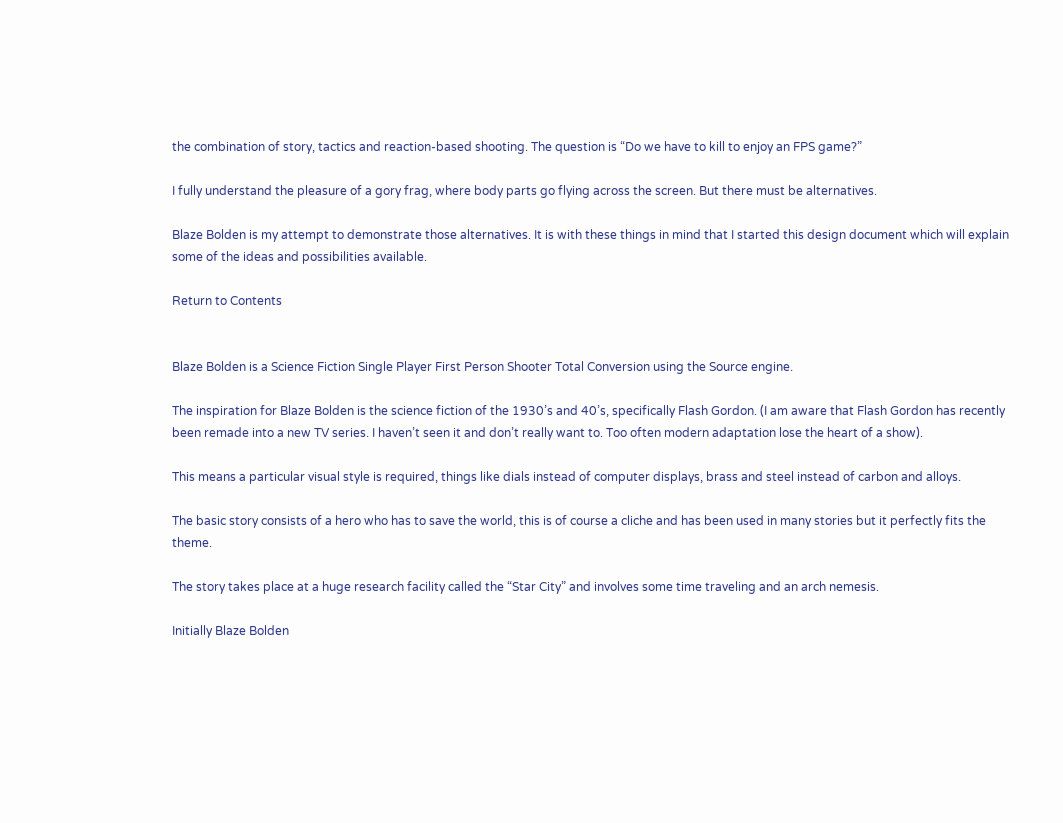the combination of story, tactics and reaction-based shooting. The question is “Do we have to kill to enjoy an FPS game?”

I fully understand the pleasure of a gory frag, where body parts go flying across the screen. But there must be alternatives.

Blaze Bolden is my attempt to demonstrate those alternatives. It is with these things in mind that I started this design document which will explain some of the ideas and possibilities available.

Return to Contents


Blaze Bolden is a Science Fiction Single Player First Person Shooter Total Conversion using the Source engine.

The inspiration for Blaze Bolden is the science fiction of the 1930’s and 40’s, specifically Flash Gordon. (I am aware that Flash Gordon has recently been remade into a new TV series. I haven’t seen it and don’t really want to. Too often modern adaptation lose the heart of a show).

This means a particular visual style is required, things like dials instead of computer displays, brass and steel instead of carbon and alloys.

The basic story consists of a hero who has to save the world, this is of course a cliche and has been used in many stories but it perfectly fits the theme.

The story takes place at a huge research facility called the “Star City” and involves some time traveling and an arch nemesis.

Initially Blaze Bolden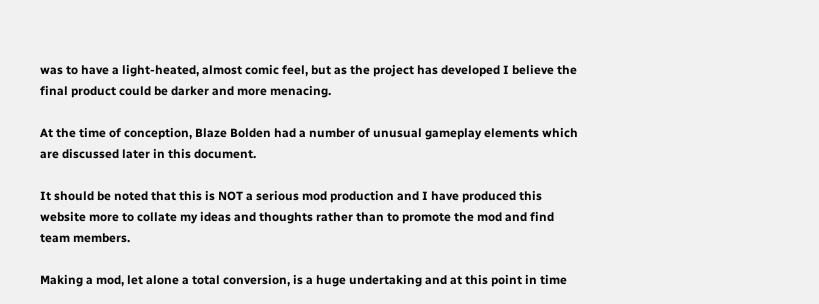was to have a light-heated, almost comic feel, but as the project has developed I believe the final product could be darker and more menacing.

At the time of conception, Blaze Bolden had a number of unusual gameplay elements which are discussed later in this document.

It should be noted that this is NOT a serious mod production and I have produced this website more to collate my ideas and thoughts rather than to promote the mod and find team members.

Making a mod, let alone a total conversion, is a huge undertaking and at this point in time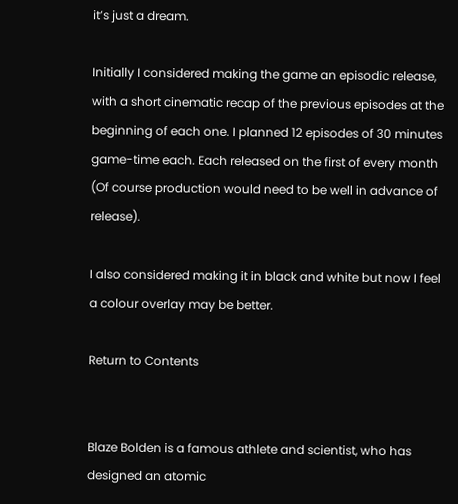it’s just a dream.

Initially I considered making the game an episodic release, with a short cinematic recap of the previous episodes at the beginning of each one. I planned 12 episodes of 30 minutes game-time each. Each released on the first of every month (Of course production would need to be well in advance of release).

I also considered making it in black and white but now I feel a colour overlay may be better.

Return to Contents


Blaze Bolden is a famous athlete and scientist, who has designed an atomic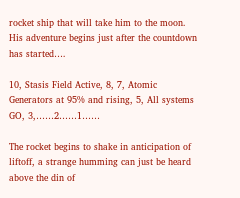rocket ship that will take him to the moon. His adventure begins just after the countdown has started….

10, Stasis Field Active, 8, 7, Atomic Generators at 95% and rising, 5, All systems GO, 3,……2……1……

The rocket begins to shake in anticipation of liftoff, a strange humming can just be heard above the din of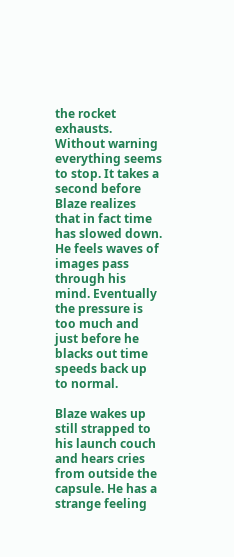the rocket exhausts. Without warning everything seems to stop. It takes a second before Blaze realizes that in fact time has slowed down. He feels waves of images pass through his mind. Eventually the pressure is too much and just before he blacks out time speeds back up to normal.

Blaze wakes up still strapped to his launch couch and hears cries from outside the capsule. He has a strange feeling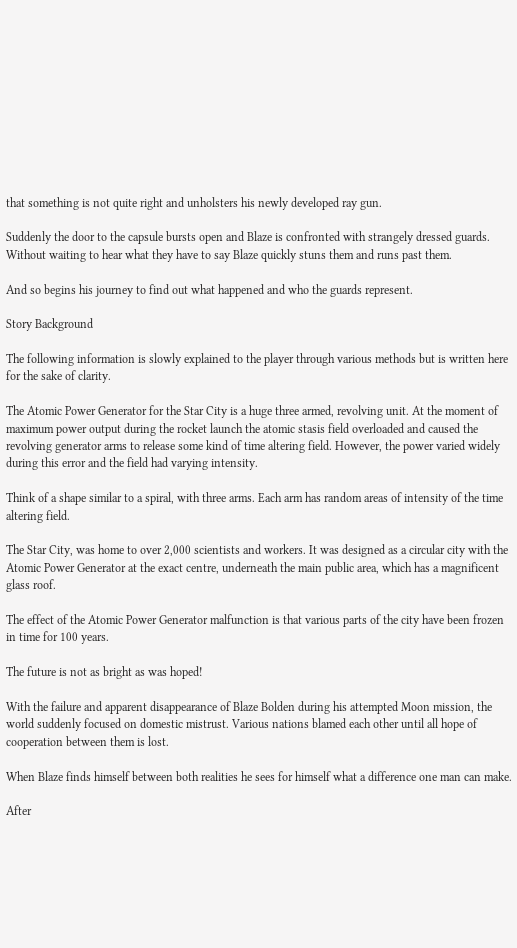that something is not quite right and unholsters his newly developed ray gun.

Suddenly the door to the capsule bursts open and Blaze is confronted with strangely dressed guards. Without waiting to hear what they have to say Blaze quickly stuns them and runs past them.

And so begins his journey to find out what happened and who the guards represent.

Story Background

The following information is slowly explained to the player through various methods but is written here for the sake of clarity.

The Atomic Power Generator for the Star City is a huge three armed, revolving unit. At the moment of maximum power output during the rocket launch the atomic stasis field overloaded and caused the revolving generator arms to release some kind of time altering field. However, the power varied widely during this error and the field had varying intensity.

Think of a shape similar to a spiral, with three arms. Each arm has random areas of intensity of the time altering field.

The Star City, was home to over 2,000 scientists and workers. It was designed as a circular city with the Atomic Power Generator at the exact centre, underneath the main public area, which has a magnificent glass roof.

The effect of the Atomic Power Generator malfunction is that various parts of the city have been frozen in time for 100 years.

The future is not as bright as was hoped!

With the failure and apparent disappearance of Blaze Bolden during his attempted Moon mission, the world suddenly focused on domestic mistrust. Various nations blamed each other until all hope of cooperation between them is lost.

When Blaze finds himself between both realities he sees for himself what a difference one man can make.

After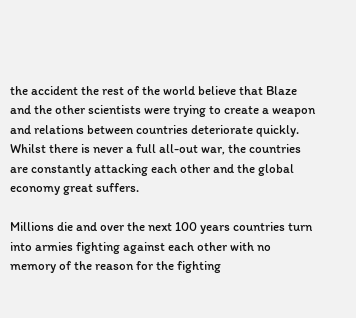the accident the rest of the world believe that Blaze and the other scientists were trying to create a weapon and relations between countries deteriorate quickly. Whilst there is never a full all-out war, the countries are constantly attacking each other and the global economy great suffers.

Millions die and over the next 100 years countries turn into armies fighting against each other with no memory of the reason for the fighting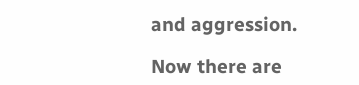and aggression.

Now there are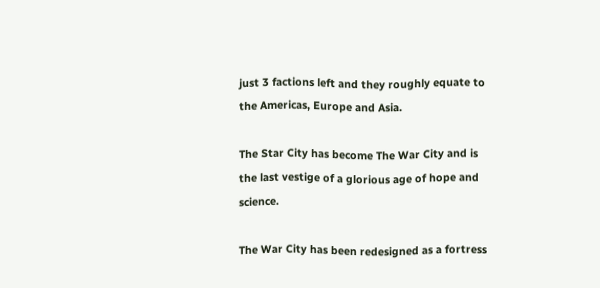just 3 factions left and they roughly equate to the Americas, Europe and Asia.

The Star City has become The War City and is the last vestige of a glorious age of hope and science.

The War City has been redesigned as a fortress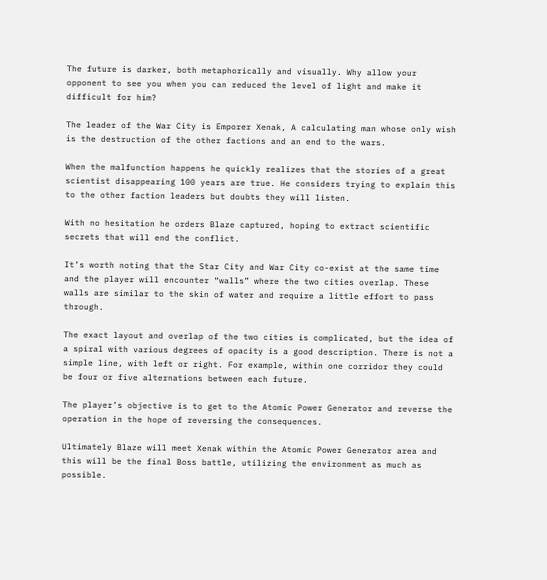The future is darker, both metaphorically and visually. Why allow your opponent to see you when you can reduced the level of light and make it difficult for him?

The leader of the War City is Emporer Xenak, A calculating man whose only wish is the destruction of the other factions and an end to the wars.

When the malfunction happens he quickly realizes that the stories of a great scientist disappearing 100 years are true. He considers trying to explain this to the other faction leaders but doubts they will listen.

With no hesitation he orders Blaze captured, hoping to extract scientific secrets that will end the conflict.

It’s worth noting that the Star City and War City co-exist at the same time and the player will encounter “walls” where the two cities overlap. These walls are similar to the skin of water and require a little effort to pass through.

The exact layout and overlap of the two cities is complicated, but the idea of a spiral with various degrees of opacity is a good description. There is not a simple line, with left or right. For example, within one corridor they could be four or five alternations between each future.

The player’s objective is to get to the Atomic Power Generator and reverse the operation in the hope of reversing the consequences.

Ultimately Blaze will meet Xenak within the Atomic Power Generator area and this will be the final Boss battle, utilizing the environment as much as possible.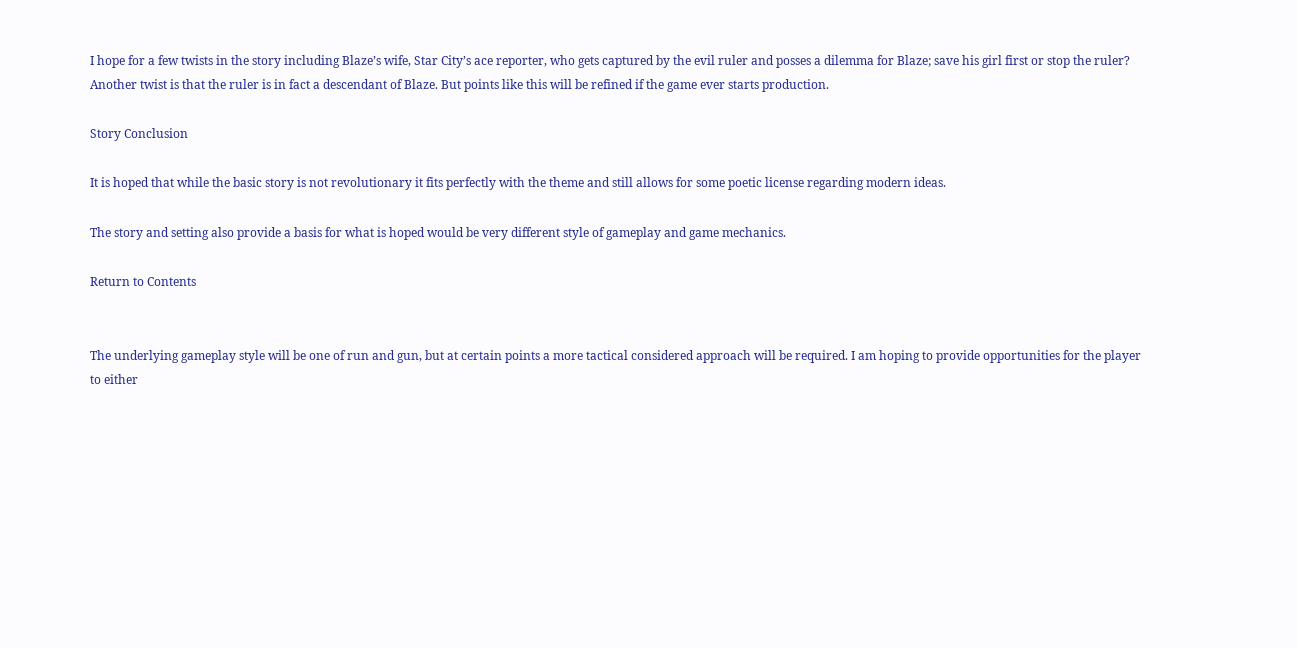I hope for a few twists in the story including Blaze’s wife, Star City’s ace reporter, who gets captured by the evil ruler and posses a dilemma for Blaze; save his girl first or stop the ruler? Another twist is that the ruler is in fact a descendant of Blaze. But points like this will be refined if the game ever starts production.

Story Conclusion

It is hoped that while the basic story is not revolutionary it fits perfectly with the theme and still allows for some poetic license regarding modern ideas.

The story and setting also provide a basis for what is hoped would be very different style of gameplay and game mechanics.

Return to Contents


The underlying gameplay style will be one of run and gun, but at certain points a more tactical considered approach will be required. I am hoping to provide opportunities for the player to either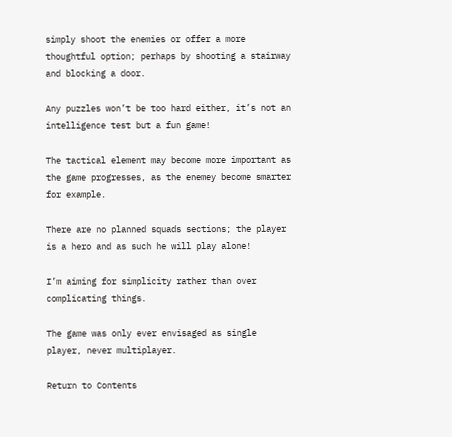simply shoot the enemies or offer a more thoughtful option; perhaps by shooting a stairway and blocking a door.

Any puzzles won’t be too hard either, it’s not an intelligence test but a fun game!

The tactical element may become more important as the game progresses, as the enemey become smarter for example.

There are no planned squads sections; the player is a hero and as such he will play alone!

I’m aiming for simplicity rather than over complicating things.

The game was only ever envisaged as single player, never multiplayer.

Return to Contents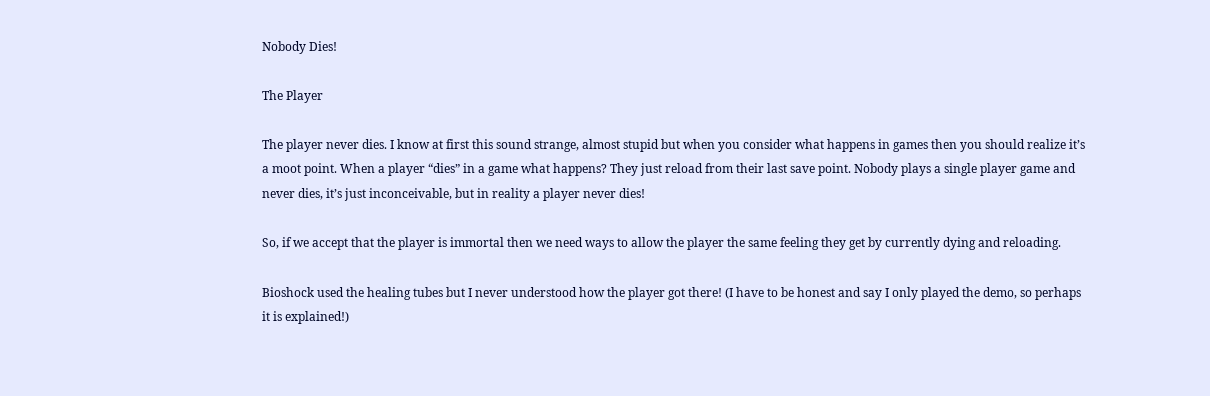Nobody Dies!

The Player

The player never dies. I know at first this sound strange, almost stupid but when you consider what happens in games then you should realize it’s a moot point. When a player “dies” in a game what happens? They just reload from their last save point. Nobody plays a single player game and never dies, it’s just inconceivable, but in reality a player never dies!

So, if we accept that the player is immortal then we need ways to allow the player the same feeling they get by currently dying and reloading.

Bioshock used the healing tubes but I never understood how the player got there! (I have to be honest and say I only played the demo, so perhaps it is explained!)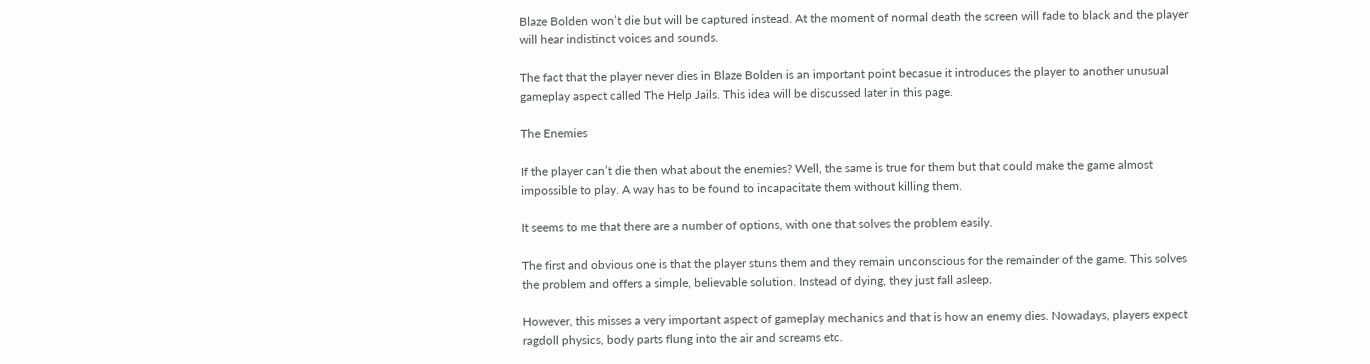Blaze Bolden won’t die but will be captured instead. At the moment of normal death the screen will fade to black and the player will hear indistinct voices and sounds.

The fact that the player never dies in Blaze Bolden is an important point becasue it introduces the player to another unusual gameplay aspect called The Help Jails. This idea will be discussed later in this page.

The Enemies

If the player can’t die then what about the enemies? Well, the same is true for them but that could make the game almost impossible to play. A way has to be found to incapacitate them without killing them.

It seems to me that there are a number of options, with one that solves the problem easily.

The first and obvious one is that the player stuns them and they remain unconscious for the remainder of the game. This solves the problem and offers a simple, believable solution. Instead of dying, they just fall asleep.

However, this misses a very important aspect of gameplay mechanics and that is how an enemy dies. Nowadays, players expect ragdoll physics, body parts flung into the air and screams etc.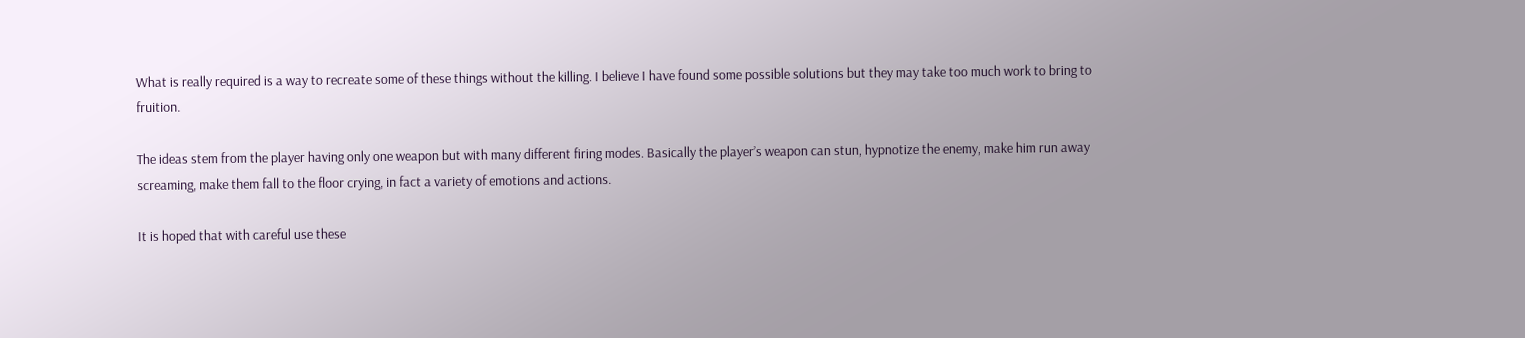What is really required is a way to recreate some of these things without the killing. I believe I have found some possible solutions but they may take too much work to bring to fruition.

The ideas stem from the player having only one weapon but with many different firing modes. Basically the player’s weapon can stun, hypnotize the enemy, make him run away screaming, make them fall to the floor crying, in fact a variety of emotions and actions.

It is hoped that with careful use these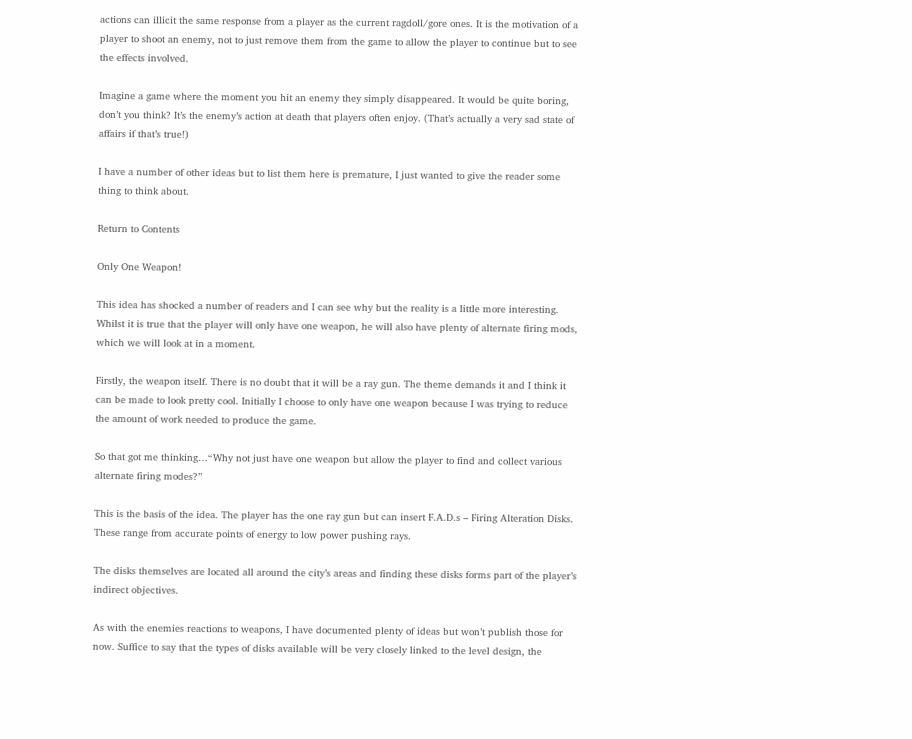actions can illicit the same response from a player as the current ragdoll/gore ones. It is the motivation of a player to shoot an enemy, not to just remove them from the game to allow the player to continue but to see the effects involved.

Imagine a game where the moment you hit an enemy they simply disappeared. It would be quite boring, don’t you think? It’s the enemy’s action at death that players often enjoy. (That’s actually a very sad state of affairs if that’s true!)

I have a number of other ideas but to list them here is premature, I just wanted to give the reader some thing to think about.

Return to Contents

Only One Weapon!

This idea has shocked a number of readers and I can see why but the reality is a little more interesting. Whilst it is true that the player will only have one weapon, he will also have plenty of alternate firing mods, which we will look at in a moment.

Firstly, the weapon itself. There is no doubt that it will be a ray gun. The theme demands it and I think it can be made to look pretty cool. Initially I choose to only have one weapon because I was trying to reduce the amount of work needed to produce the game.

So that got me thinking…“Why not just have one weapon but allow the player to find and collect various alternate firing modes?”

This is the basis of the idea. The player has the one ray gun but can insert F.A.D.s – Firing Alteration Disks. These range from accurate points of energy to low power pushing rays.

The disks themselves are located all around the city’s areas and finding these disks forms part of the player’s indirect objectives.

As with the enemies reactions to weapons, I have documented plenty of ideas but won’t publish those for now. Suffice to say that the types of disks available will be very closely linked to the level design, the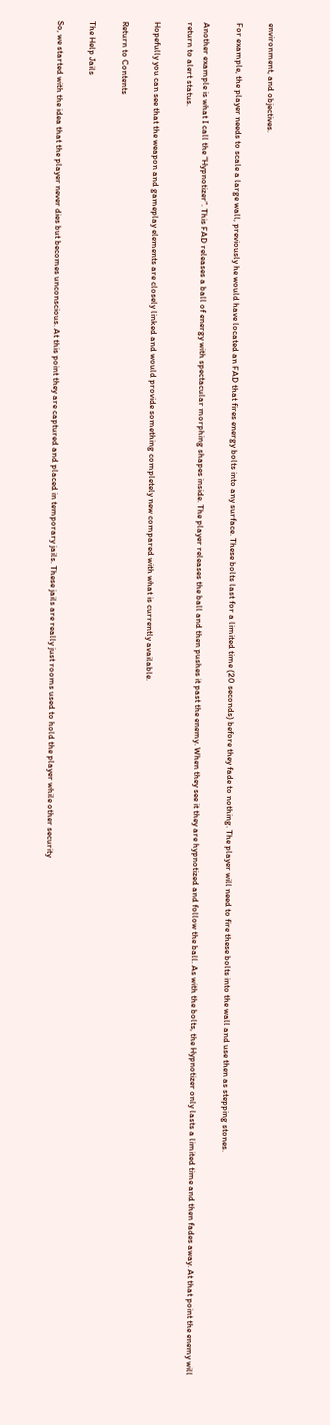environment, and objectives.

For example, the player needs to scale a large wall, previously he would have located an FAD that fires energy bolts into any surface. These bolts last for a limited time (20 seconds) before they fade to nothing. The player will need to fire these bolts into the wall and use then as stepping stones.

Another example is what I call the “Hypnotizer”. This FAD releases a ball of energy with spectacular morphing shapes inside. The player releases the ball and then pushes it past the enemy. When they see it they are hypnotized and follow the ball. As with the bolts, the Hypnotizer only lasts a limited time and then fades away. At that point the enemy will return to alert status.

Hopefully you can see that the weapon and gameplay elements are closely linked and would provide something completely new compared with what is currently available.

Return to Contents

The Help Jails

So, we started with the idea that the player never dies but becomes unconscious. At this point they are captured and placed in temporary jails. These jails are really just rooms used to hold the player while other security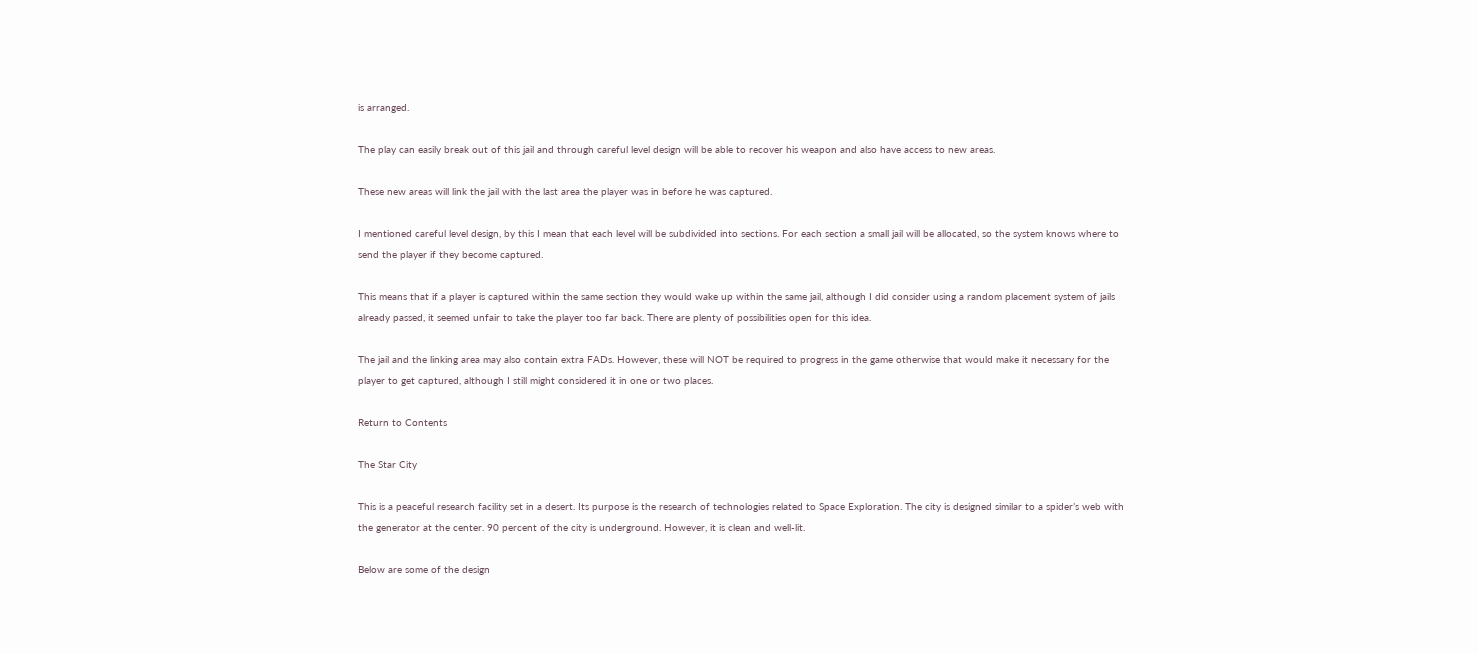is arranged.

The play can easily break out of this jail and through careful level design will be able to recover his weapon and also have access to new areas.

These new areas will link the jail with the last area the player was in before he was captured.

I mentioned careful level design, by this I mean that each level will be subdivided into sections. For each section a small jail will be allocated, so the system knows where to send the player if they become captured.

This means that if a player is captured within the same section they would wake up within the same jail, although I did consider using a random placement system of jails already passed, it seemed unfair to take the player too far back. There are plenty of possibilities open for this idea.

The jail and the linking area may also contain extra FADs. However, these will NOT be required to progress in the game otherwise that would make it necessary for the player to get captured, although I still might considered it in one or two places.

Return to Contents

The Star City

This is a peaceful research facility set in a desert. Its purpose is the research of technologies related to Space Exploration. The city is designed similar to a spider’s web with the generator at the center. 90 percent of the city is underground. However, it is clean and well-lit.

Below are some of the design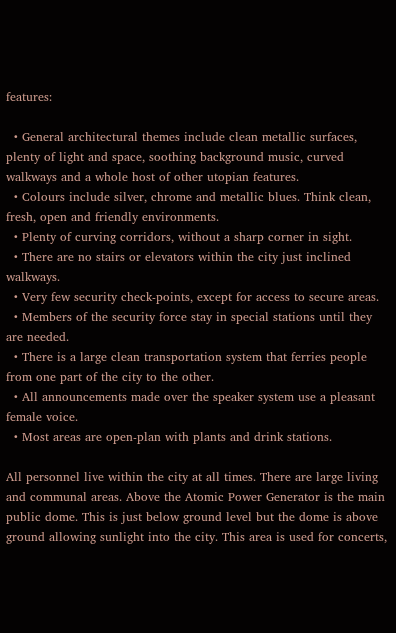features:

  • General architectural themes include clean metallic surfaces, plenty of light and space, soothing background music, curved walkways and a whole host of other utopian features.
  • Colours include silver, chrome and metallic blues. Think clean, fresh, open and friendly environments.
  • Plenty of curving corridors, without a sharp corner in sight.
  • There are no stairs or elevators within the city just inclined walkways.
  • Very few security check-points, except for access to secure areas.
  • Members of the security force stay in special stations until they are needed.
  • There is a large clean transportation system that ferries people from one part of the city to the other.
  • All announcements made over the speaker system use a pleasant female voice.
  • Most areas are open-plan with plants and drink stations.

All personnel live within the city at all times. There are large living and communal areas. Above the Atomic Power Generator is the main public dome. This is just below ground level but the dome is above ground allowing sunlight into the city. This area is used for concerts,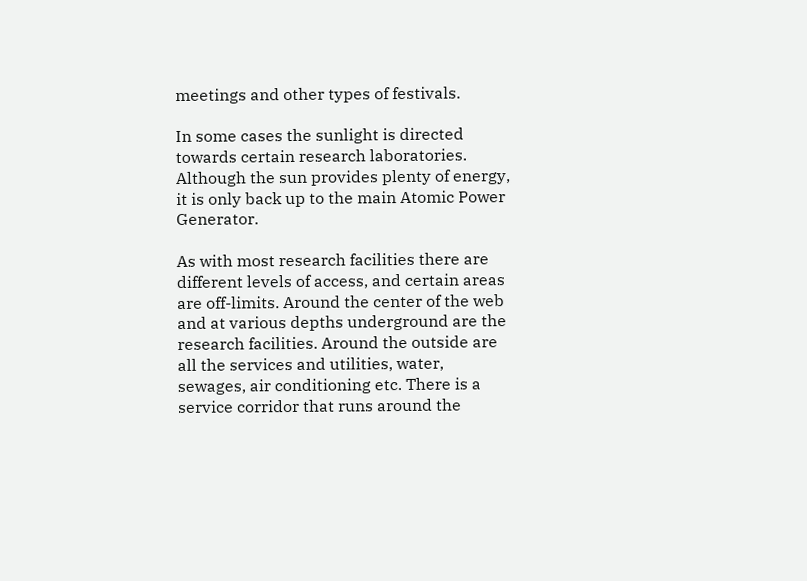meetings and other types of festivals.

In some cases the sunlight is directed towards certain research laboratories. Although the sun provides plenty of energy, it is only back up to the main Atomic Power Generator.

As with most research facilities there are different levels of access, and certain areas are off-limits. Around the center of the web and at various depths underground are the research facilities. Around the outside are all the services and utilities, water, sewages, air conditioning etc. There is a service corridor that runs around the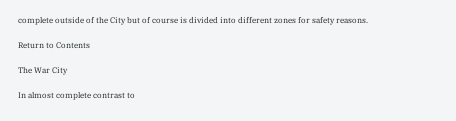complete outside of the City but of course is divided into different zones for safety reasons.

Return to Contents

The War City

In almost complete contrast to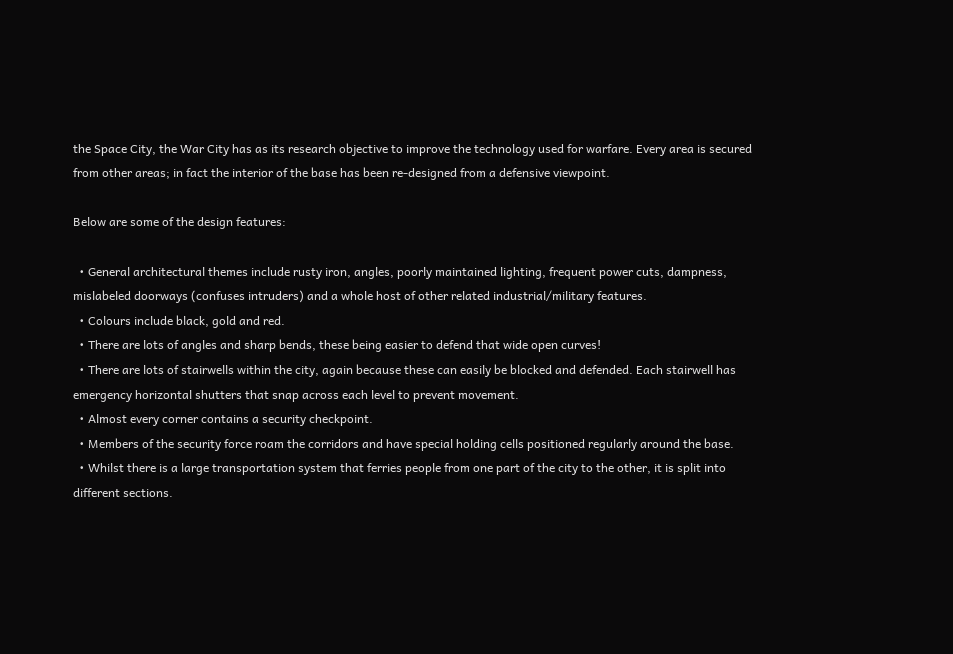the Space City, the War City has as its research objective to improve the technology used for warfare. Every area is secured from other areas; in fact the interior of the base has been re-designed from a defensive viewpoint.

Below are some of the design features:

  • General architectural themes include rusty iron, angles, poorly maintained lighting, frequent power cuts, dampness, mislabeled doorways (confuses intruders) and a whole host of other related industrial/military features.
  • Colours include black, gold and red.
  • There are lots of angles and sharp bends, these being easier to defend that wide open curves!
  • There are lots of stairwells within the city, again because these can easily be blocked and defended. Each stairwell has emergency horizontal shutters that snap across each level to prevent movement.
  • Almost every corner contains a security checkpoint.
  • Members of the security force roam the corridors and have special holding cells positioned regularly around the base.
  • Whilst there is a large transportation system that ferries people from one part of the city to the other, it is split into different sections.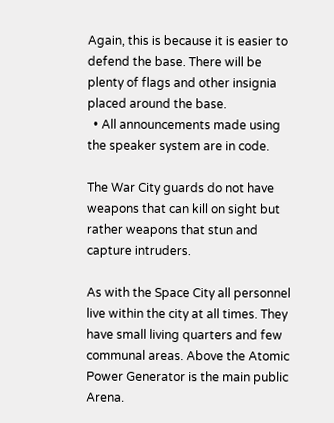Again, this is because it is easier to defend the base. There will be plenty of flags and other insignia placed around the base.
  • All announcements made using the speaker system are in code.

The War City guards do not have weapons that can kill on sight but rather weapons that stun and capture intruders.

As with the Space City all personnel live within the city at all times. They have small living quarters and few communal areas. Above the Atomic Power Generator is the main public Arena.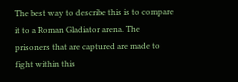The best way to describe this is to compare it to a Roman Gladiator arena. The prisoners that are captured are made to fight within this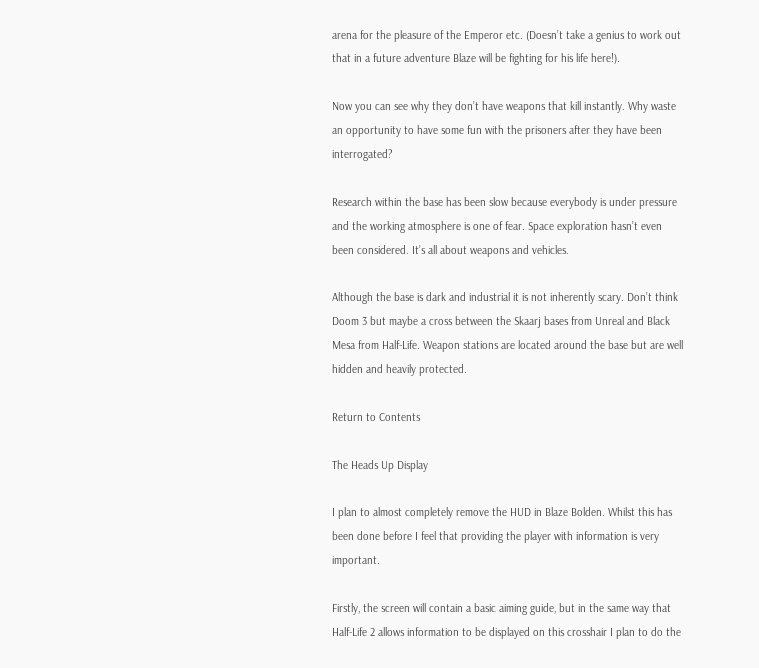arena for the pleasure of the Emperor etc. (Doesn’t take a genius to work out that in a future adventure Blaze will be fighting for his life here!).

Now you can see why they don’t have weapons that kill instantly. Why waste an opportunity to have some fun with the prisoners after they have been interrogated?

Research within the base has been slow because everybody is under pressure and the working atmosphere is one of fear. Space exploration hasn’t even been considered. It’s all about weapons and vehicles.

Although the base is dark and industrial it is not inherently scary. Don’t think Doom 3 but maybe a cross between the Skaarj bases from Unreal and Black Mesa from Half-Life. Weapon stations are located around the base but are well hidden and heavily protected.

Return to Contents

The Heads Up Display

I plan to almost completely remove the HUD in Blaze Bolden. Whilst this has been done before I feel that providing the player with information is very important.

Firstly, the screen will contain a basic aiming guide, but in the same way that Half-Life 2 allows information to be displayed on this crosshair I plan to do the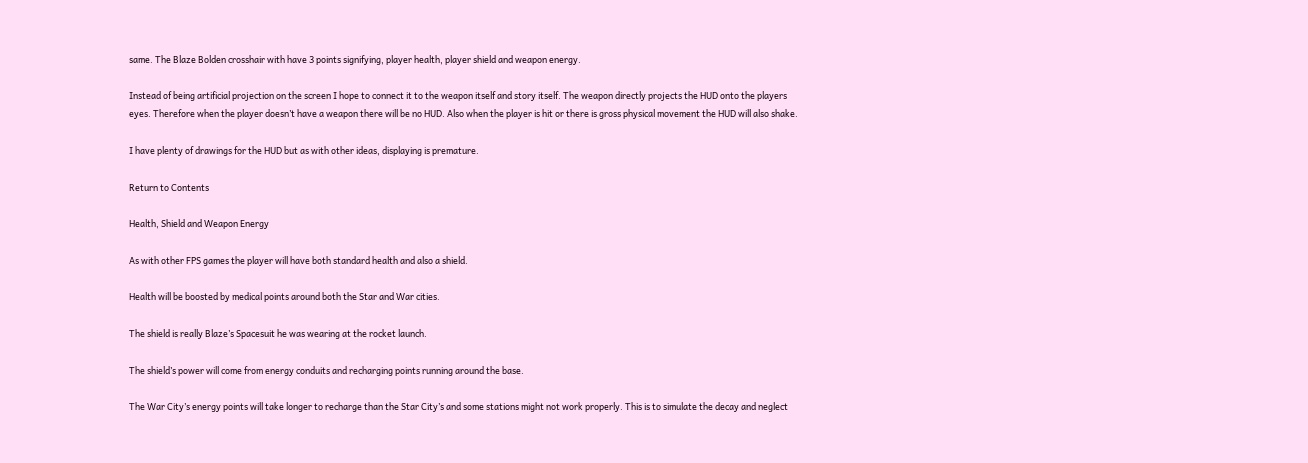same. The Blaze Bolden crosshair with have 3 points signifying, player health, player shield and weapon energy.

Instead of being artificial projection on the screen I hope to connect it to the weapon itself and story itself. The weapon directly projects the HUD onto the players eyes. Therefore when the player doesn’t have a weapon there will be no HUD. Also when the player is hit or there is gross physical movement the HUD will also shake.

I have plenty of drawings for the HUD but as with other ideas, displaying is premature.

Return to Contents

Health, Shield and Weapon Energy

As with other FPS games the player will have both standard health and also a shield.

Health will be boosted by medical points around both the Star and War cities.

The shield is really Blaze’s Spacesuit he was wearing at the rocket launch.

The shield’s power will come from energy conduits and recharging points running around the base.

The War City’s energy points will take longer to recharge than the Star City’s and some stations might not work properly. This is to simulate the decay and neglect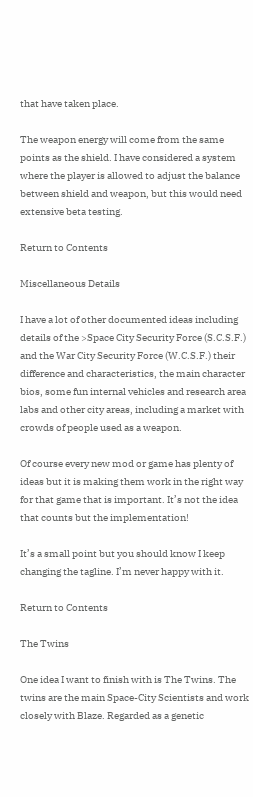that have taken place.

The weapon energy will come from the same points as the shield. I have considered a system where the player is allowed to adjust the balance between shield and weapon, but this would need extensive beta testing.

Return to Contents

Miscellaneous Details

I have a lot of other documented ideas including details of the >Space City Security Force (S.C.S.F.) and the War City Security Force (W.C.S.F.) their difference and characteristics, the main character bios, some fun internal vehicles and research area labs and other city areas, including a market with crowds of people used as a weapon.

Of course every new mod or game has plenty of ideas but it is making them work in the right way for that game that is important. It’s not the idea that counts but the implementation!

It’s a small point but you should know I keep changing the tagline. I’m never happy with it.

Return to Contents

The Twins

One idea I want to finish with is The Twins. The twins are the main Space-City Scientists and work closely with Blaze. Regarded as a genetic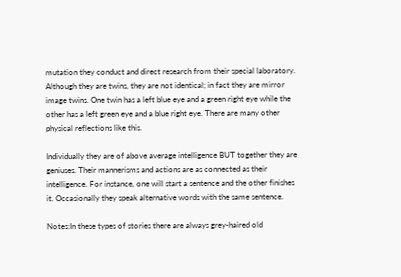mutation they conduct and direct research from their special laboratory. Although they are twins, they are not identical; in fact they are mirror image twins. One twin has a left blue eye and a green right eye while the other has a left green eye and a blue right eye. There are many other physical reflections like this.

Individually they are of above average intelligence BUT together they are geniuses. Their mannerisms and actions are as connected as their intelligence. For instance, one will start a sentence and the other finishes it. Occasionally they speak alternative words with the same sentence.

Notes:In these types of stories there are always grey-haired old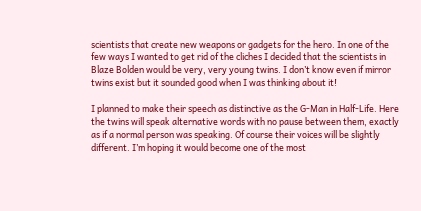scientists that create new weapons or gadgets for the hero. In one of the few ways I wanted to get rid of the cliches I decided that the scientists in Blaze Bolden would be very, very young twins. I don’t know even if mirror twins exist but it sounded good when I was thinking about it!

I planned to make their speech as distinctive as the G-Man in Half-Life. Here the twins will speak alternative words with no pause between them, exactly as if a normal person was speaking. Of course their voices will be slightly different. I’m hoping it would become one of the most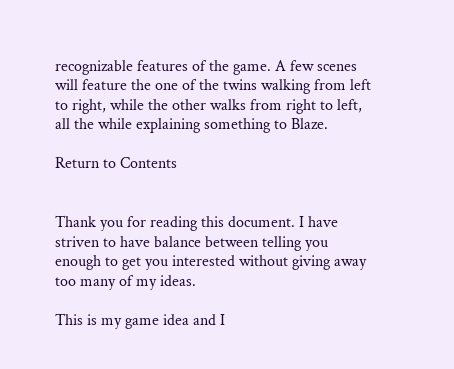recognizable features of the game. A few scenes will feature the one of the twins walking from left to right, while the other walks from right to left, all the while explaining something to Blaze.

Return to Contents


Thank you for reading this document. I have striven to have balance between telling you enough to get you interested without giving away too many of my ideas.

This is my game idea and I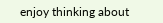enjoy thinking about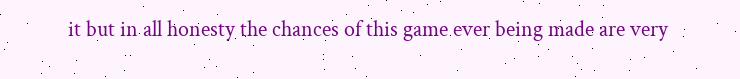it but in all honesty the chances of this game ever being made are very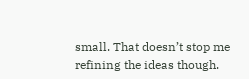small. That doesn’t stop me refining the ideas though.